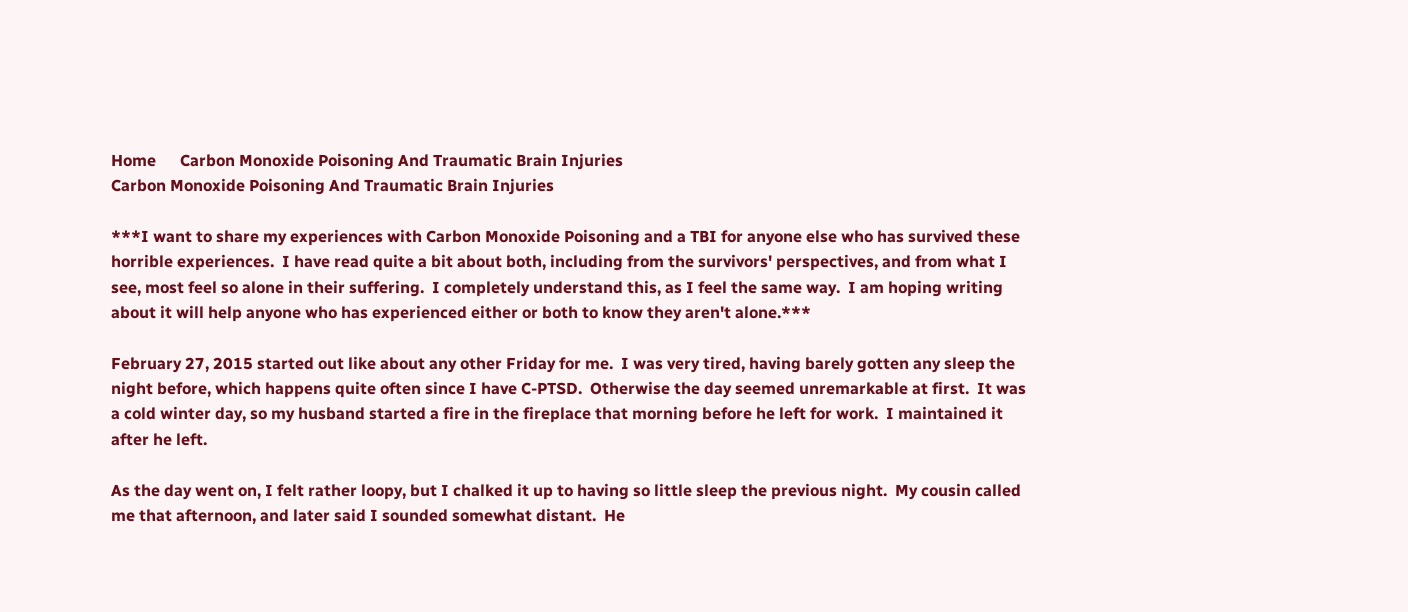Home      Carbon Monoxide Poisoning And Traumatic Brain Injuries
Carbon Monoxide Poisoning And Traumatic Brain Injuries

***I want to share my experiences with Carbon Monoxide Poisoning and a TBI for anyone else who has survived these horrible experiences.  I have read quite a bit about both, including from the survivors' perspectives, and from what I see, most feel so alone in their suffering.  I completely understand this, as I feel the same way.  I am hoping writing about it will help anyone who has experienced either or both to know they aren't alone.***

February 27, 2015 started out like about any other Friday for me.  I was very tired, having barely gotten any sleep the night before, which happens quite often since I have C-PTSD.  Otherwise the day seemed unremarkable at first.  It was a cold winter day, so my husband started a fire in the fireplace that morning before he left for work.  I maintained it after he left.

As the day went on, I felt rather loopy, but I chalked it up to having so little sleep the previous night.  My cousin called me that afternoon, and later said I sounded somewhat distant.  He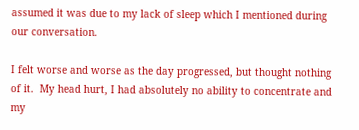assumed it was due to my lack of sleep which I mentioned during our conversation.

I felt worse and worse as the day progressed, but thought nothing of it.  My head hurt, I had absolutely no ability to concentrate and my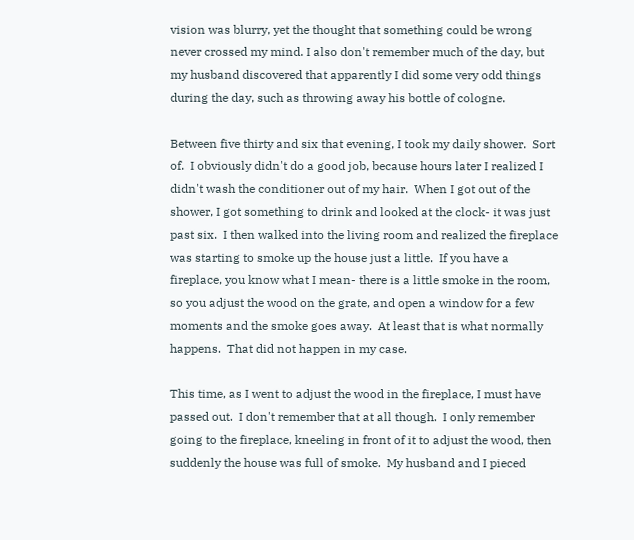vision was blurry, yet the thought that something could be wrong never crossed my mind. I also don't remember much of the day, but my husband discovered that apparently I did some very odd things during the day, such as throwing away his bottle of cologne.

Between five thirty and six that evening, I took my daily shower.  Sort of.  I obviously didn't do a good job, because hours later I realized I didn't wash the conditioner out of my hair.  When I got out of the shower, I got something to drink and looked at the clock- it was just past six.  I then walked into the living room and realized the fireplace was starting to smoke up the house just a little.  If you have a fireplace, you know what I mean- there is a little smoke in the room, so you adjust the wood on the grate, and open a window for a few moments and the smoke goes away.  At least that is what normally happens.  That did not happen in my case.

This time, as I went to adjust the wood in the fireplace, I must have passed out.  I don't remember that at all though.  I only remember going to the fireplace, kneeling in front of it to adjust the wood, then suddenly the house was full of smoke.  My husband and I pieced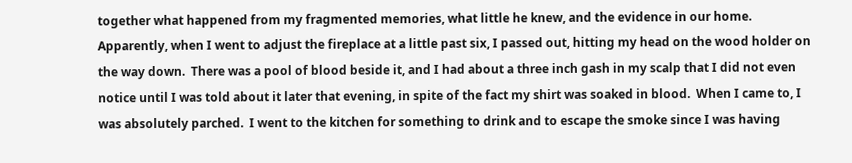together what happened from my fragmented memories, what little he knew, and the evidence in our home.  Apparently, when I went to adjust the fireplace at a little past six, I passed out, hitting my head on the wood holder on the way down.  There was a pool of blood beside it, and I had about a three inch gash in my scalp that I did not even notice until I was told about it later that evening, in spite of the fact my shirt was soaked in blood.  When I came to, I was absolutely parched.  I went to the kitchen for something to drink and to escape the smoke since I was having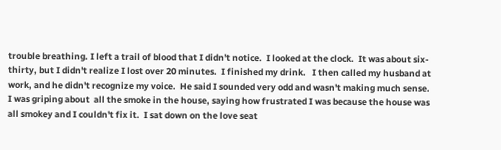trouble breathing. I left a trail of blood that I didn't notice.  I looked at the clock.  It was about six-thirty, but I didn't realize I lost over 20 minutes.  I finished my drink.   I then called my husband at work, and he didn't recognize my voice.  He said I sounded very odd and wasn't making much sense.  I was griping about  all the smoke in the house, saying how frustrated I was because the house was all smokey and I couldn't fix it.  I sat down on the love seat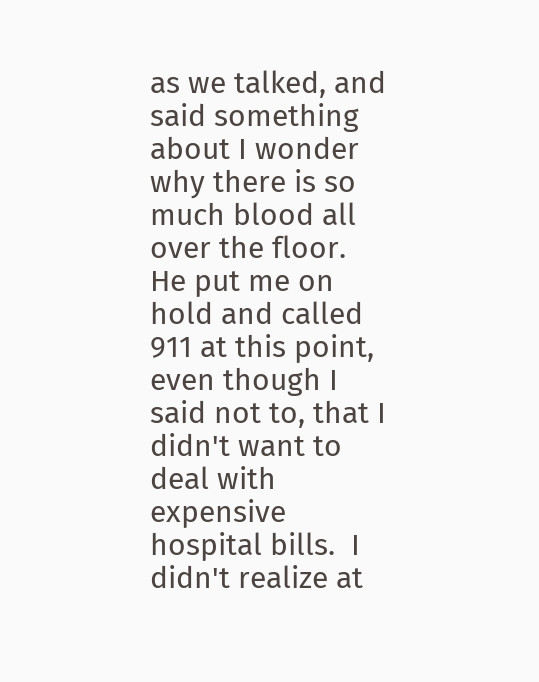as we talked, and said something about I wonder why there is so much blood all over the floor.  He put me on hold and called 911 at this point, even though I said not to, that I didn't want to deal with expensive hospital bills.  I didn't realize at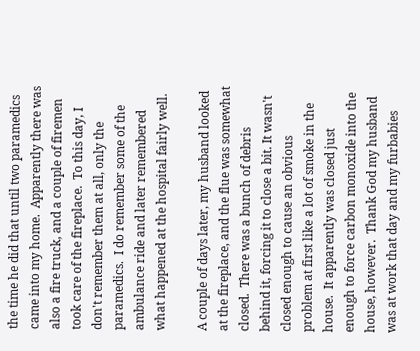the time he did that until two paramedics came into my home.  Apparently there was also a fire truck, and a couple of firemen took care of the fireplace.  To this day, I don't remember them at all, only the paramedics.  I do remember some of the ambulance ride and later remembered what happened at the hospital fairly well.

A couple of days later, my husband looked at the fireplace, and the flue was somewhat closed.  There was a bunch of debris behind it, forcing it to close a bit. It wasn't closed enough to cause an obvious problem at first like a lot of smoke in the house.  It apparently was closed just enough to force carbon monoxide into the house, however.  Thank God my husband was at work that day and my furbabies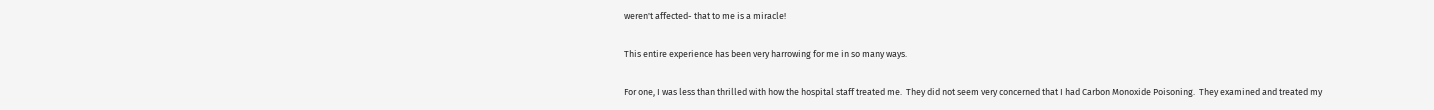weren't affected- that to me is a miracle!

This entire experience has been very harrowing for me in so many ways.

For one, I was less than thrilled with how the hospital staff treated me.  They did not seem very concerned that I had Carbon Monoxide Poisoning.  They examined and treated my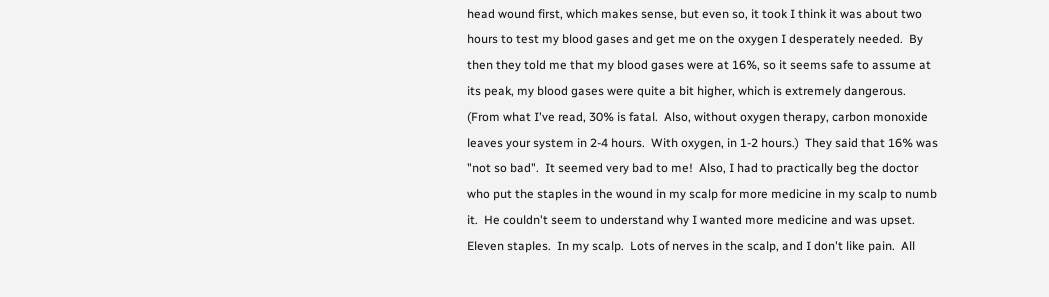head wound first, which makes sense, but even so, it took I think it was about two hours to test my blood gases and get me on the oxygen I desperately needed.  By then they told me that my blood gases were at 16%, so it seems safe to assume at its peak, my blood gases were quite a bit higher, which is extremely dangerous.  (From what I've read, 30% is fatal.  Also, without oxygen therapy, carbon monoxide leaves your system in 2-4 hours.  With oxygen, in 1-2 hours.)  They said that 16% was "not so bad".  It seemed very bad to me!  Also, I had to practically beg the doctor who put the staples in the wound in my scalp for more medicine in my scalp to numb it.  He couldn't seem to understand why I wanted more medicine and was upset.  Eleven staples.  In my scalp.  Lots of nerves in the scalp, and I don't like pain.  All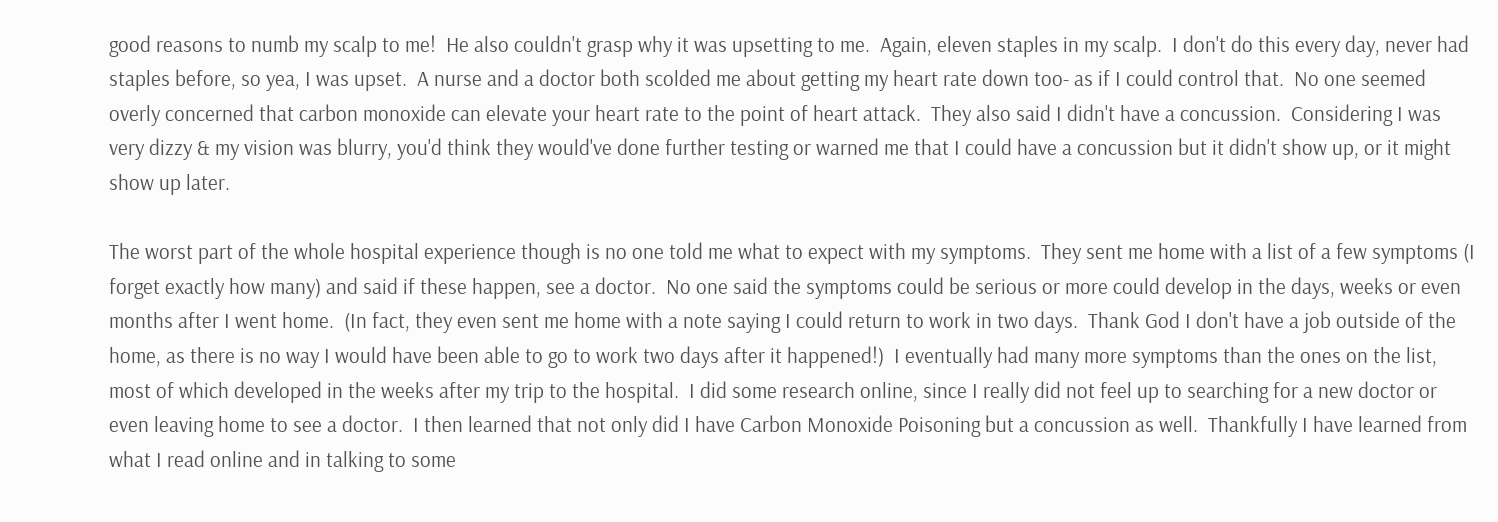good reasons to numb my scalp to me!  He also couldn't grasp why it was upsetting to me.  Again, eleven staples in my scalp.  I don't do this every day, never had staples before, so yea, I was upset.  A nurse and a doctor both scolded me about getting my heart rate down too- as if I could control that.  No one seemed overly concerned that carbon monoxide can elevate your heart rate to the point of heart attack.  They also said I didn't have a concussion.  Considering I was very dizzy & my vision was blurry, you'd think they would've done further testing or warned me that I could have a concussion but it didn't show up, or it might show up later.

The worst part of the whole hospital experience though is no one told me what to expect with my symptoms.  They sent me home with a list of a few symptoms (I forget exactly how many) and said if these happen, see a doctor.  No one said the symptoms could be serious or more could develop in the days, weeks or even months after I went home.  (In fact, they even sent me home with a note saying I could return to work in two days.  Thank God I don't have a job outside of the home, as there is no way I would have been able to go to work two days after it happened!)  I eventually had many more symptoms than the ones on the list, most of which developed in the weeks after my trip to the hospital.  I did some research online, since I really did not feel up to searching for a new doctor or even leaving home to see a doctor.  I then learned that not only did I have Carbon Monoxide Poisoning but a concussion as well.  Thankfully I have learned from what I read online and in talking to some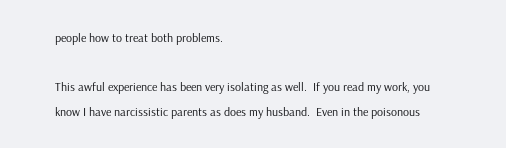people how to treat both problems.

This awful experience has been very isolating as well.  If you read my work, you know I have narcissistic parents as does my husband.  Even in the poisonous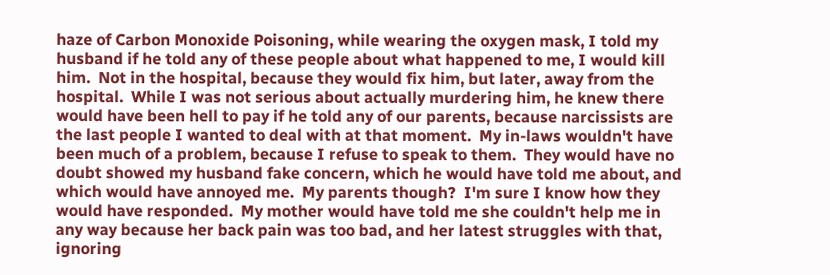haze of Carbon Monoxide Poisoning, while wearing the oxygen mask, I told my husband if he told any of these people about what happened to me, I would kill him.  Not in the hospital, because they would fix him, but later, away from the hospital.  While I was not serious about actually murdering him, he knew there would have been hell to pay if he told any of our parents, because narcissists are the last people I wanted to deal with at that moment.  My in-laws wouldn't have been much of a problem, because I refuse to speak to them.  They would have no doubt showed my husband fake concern, which he would have told me about, and which would have annoyed me.  My parents though?  I'm sure I know how they would have responded.  My mother would have told me she couldn't help me in any way because her back pain was too bad, and her latest struggles with that, ignoring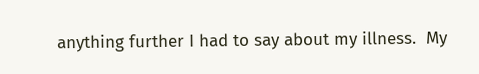anything further I had to say about my illness.  My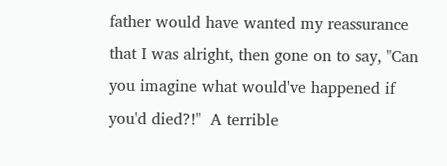father would have wanted my reassurance that I was alright, then gone on to say, "Can you imagine what would've happened if you'd died?!"  A terrible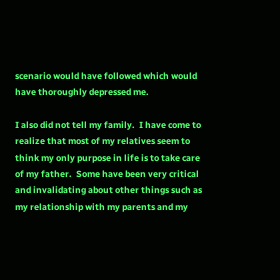scenario would have followed which would have thoroughly depressed me.

I also did not tell my family.  I have come to realize that most of my relatives seem to think my only purpose in life is to take care of my father.  Some have been very critical and invalidating about other things such as my relationship with my parents and my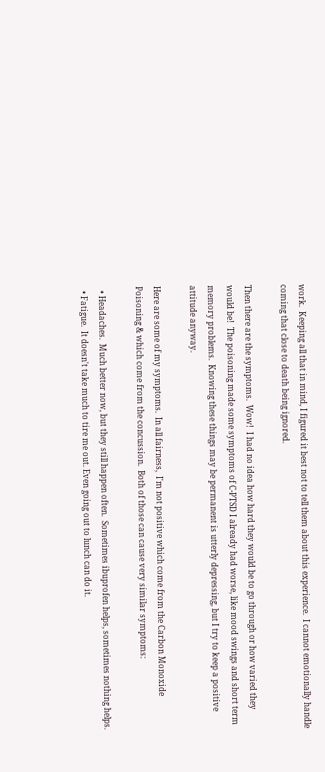work.  Keeping all that in mind, I figured it best not to tell them about this experience.  I cannot emotionally handle coming that close to death being ignored.

Then there are the symptoms.  Wow!  I had no idea how hard they would be to go through or how varied they would be!  The poisoning made some symptoms of C-PTSD I already had worse, like mood swings and short term memory problems.  Knowing these things may be permanent is utterly depressing, but I try to keep a positive attitude anyway.

Here are some of my symptoms.  In all fairness,  I'm not positive which come from the Carbon Monoxide Poisoning & which come from the concussion.  Both of those can cause very similar symptoms:

  • Headaches.  Much better now, but they still happen often.  Sometimes ibuprofen helps, sometimes nothing helps.
  • Fatigue.  It doesn't take much to tire me out. Even going out to lunch can do it.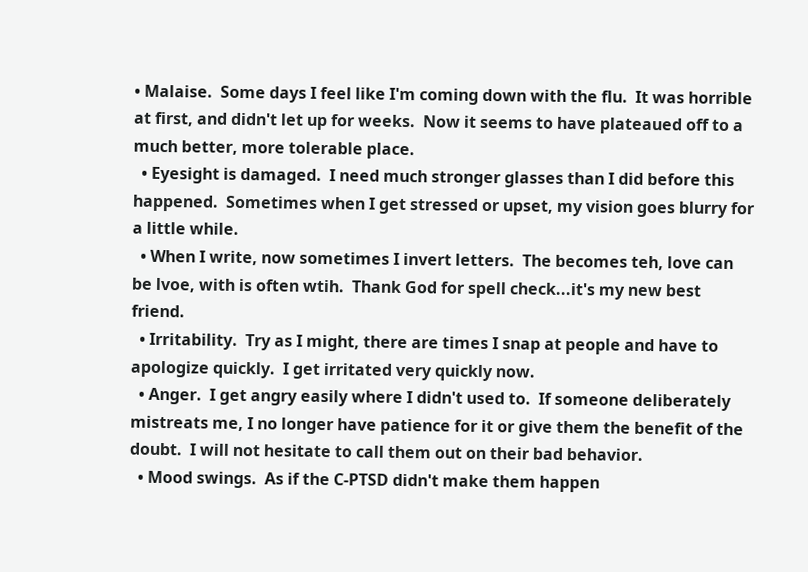• Malaise.  Some days I feel like I'm coming down with the flu.  It was horrible at first, and didn't let up for weeks.  Now it seems to have plateaued off to a much better, more tolerable place.
  • Eyesight is damaged.  I need much stronger glasses than I did before this happened.  Sometimes when I get stressed or upset, my vision goes blurry for a little while.
  • When I write, now sometimes I invert letters.  The becomes teh, love can be lvoe, with is often wtih.  Thank God for spell check...it's my new best friend.
  • Irritability.  Try as I might, there are times I snap at people and have to apologize quickly.  I get irritated very quickly now.
  • Anger.  I get angry easily where I didn't used to.  If someone deliberately mistreats me, I no longer have patience for it or give them the benefit of the doubt.  I will not hesitate to call them out on their bad behavior.
  • Mood swings.  As if the C-PTSD didn't make them happen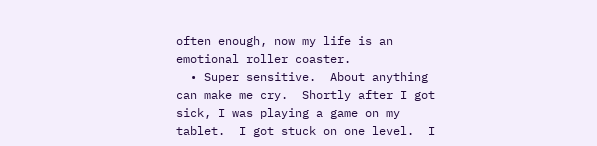often enough, now my life is an emotional roller coaster.
  • Super sensitive.  About anything can make me cry.  Shortly after I got sick, I was playing a game on my tablet.  I got stuck on one level.  I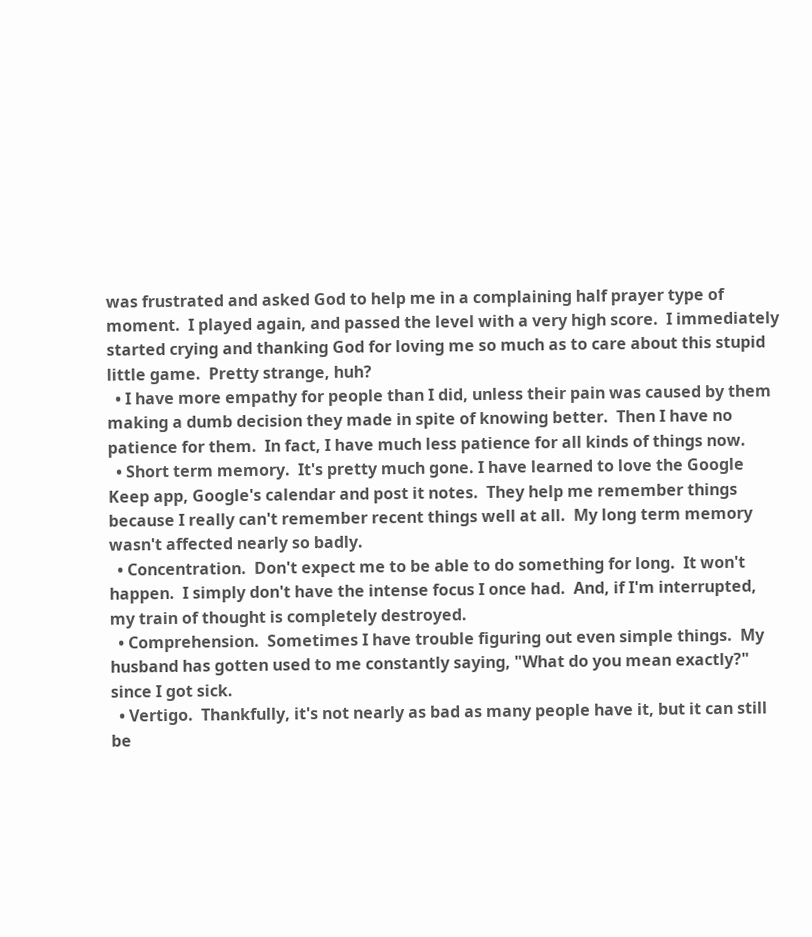was frustrated and asked God to help me in a complaining half prayer type of moment.  I played again, and passed the level with a very high score.  I immediately started crying and thanking God for loving me so much as to care about this stupid little game.  Pretty strange, huh?
  • I have more empathy for people than I did, unless their pain was caused by them making a dumb decision they made in spite of knowing better.  Then I have no patience for them.  In fact, I have much less patience for all kinds of things now.
  • Short term memory.  It's pretty much gone. I have learned to love the Google Keep app, Google's calendar and post it notes.  They help me remember things because I really can't remember recent things well at all.  My long term memory wasn't affected nearly so badly.
  • Concentration.  Don't expect me to be able to do something for long.  It won't happen.  I simply don't have the intense focus I once had.  And, if I'm interrupted, my train of thought is completely destroyed.
  • Comprehension.  Sometimes I have trouble figuring out even simple things.  My husband has gotten used to me constantly saying, "What do you mean exactly?" since I got sick.
  • Vertigo.  Thankfully, it's not nearly as bad as many people have it, but it can still be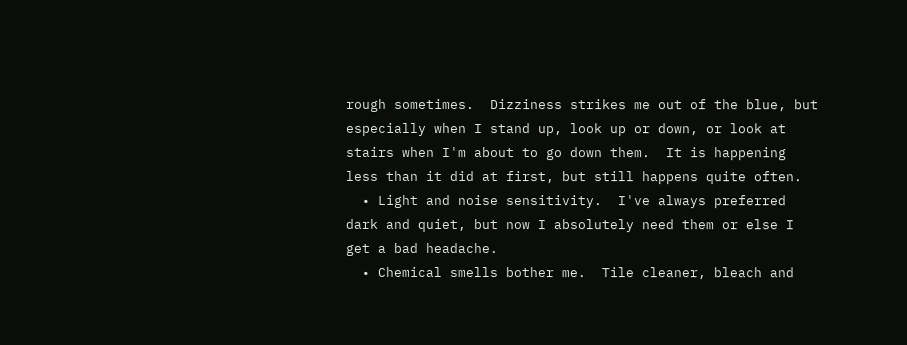rough sometimes.  Dizziness strikes me out of the blue, but especially when I stand up, look up or down, or look at stairs when I'm about to go down them.  It is happening less than it did at first, but still happens quite often.
  • Light and noise sensitivity.  I've always preferred dark and quiet, but now I absolutely need them or else I get a bad headache.
  • Chemical smells bother me.  Tile cleaner, bleach and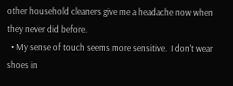other household cleaners give me a headache now when they never did before.
  • My sense of touch seems more sensitive.  I don't wear shoes in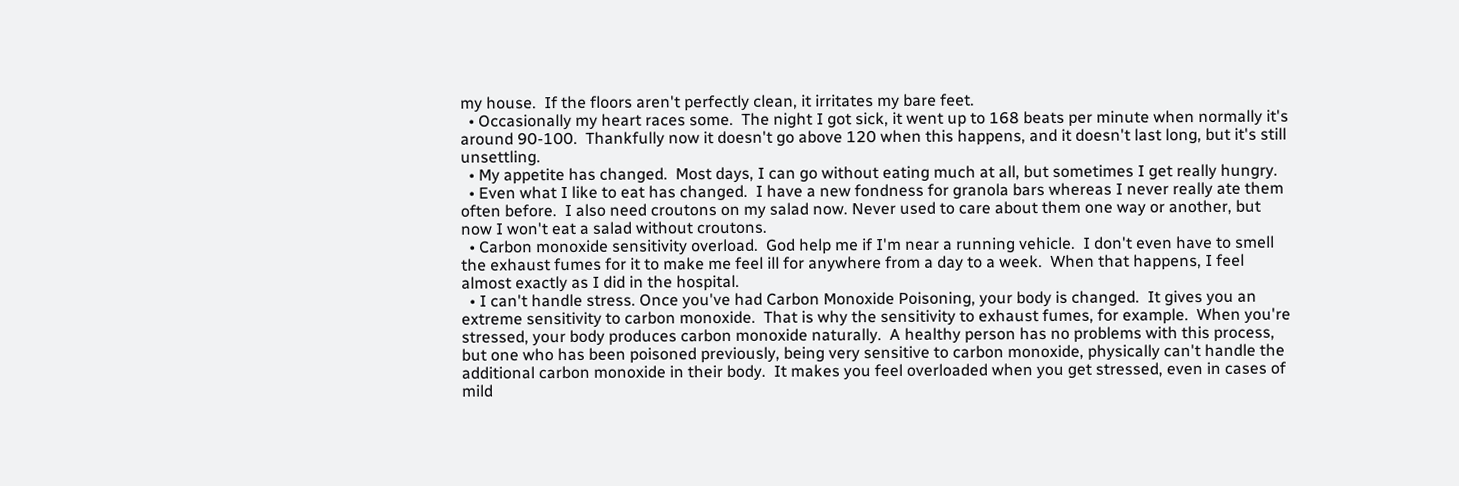my house.  If the floors aren't perfectly clean, it irritates my bare feet.
  • Occasionally my heart races some.  The night I got sick, it went up to 168 beats per minute when normally it's around 90-100.  Thankfully now it doesn't go above 120 when this happens, and it doesn't last long, but it's still unsettling.
  • My appetite has changed.  Most days, I can go without eating much at all, but sometimes I get really hungry.
  • Even what I like to eat has changed.  I have a new fondness for granola bars whereas I never really ate them often before.  I also need croutons on my salad now. Never used to care about them one way or another, but now I won't eat a salad without croutons.
  • Carbon monoxide sensitivity overload.  God help me if I'm near a running vehicle.  I don't even have to smell the exhaust fumes for it to make me feel ill for anywhere from a day to a week.  When that happens, I feel almost exactly as I did in the hospital.
  • I can't handle stress. Once you've had Carbon Monoxide Poisoning, your body is changed.  It gives you an extreme sensitivity to carbon monoxide.  That is why the sensitivity to exhaust fumes, for example.  When you're stressed, your body produces carbon monoxide naturally.  A healthy person has no problems with this process, but one who has been poisoned previously, being very sensitive to carbon monoxide, physically can't handle the additional carbon monoxide in their body.  It makes you feel overloaded when you get stressed, even in cases of mild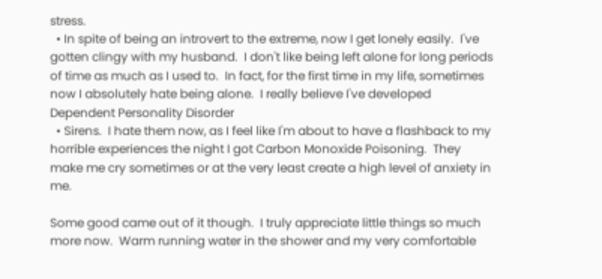stress.
  • In spite of being an introvert to the extreme, now I get lonely easily.  I've gotten clingy with my husband.  I don't like being left alone for long periods of time as much as I used to.  In fact, for the first time in my life, sometimes now I absolutely hate being alone.  I really believe I've developed Dependent Personality Disorder
  • Sirens.  I hate them now, as I feel like I'm about to have a flashback to my horrible experiences the night I got Carbon Monoxide Poisoning.  They make me cry sometimes or at the very least create a high level of anxiety in me.

Some good came out of it though.  I truly appreciate little things so much more now.  Warm running water in the shower and my very comfortable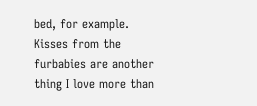bed, for example.  Kisses from the furbabies are another thing I love more than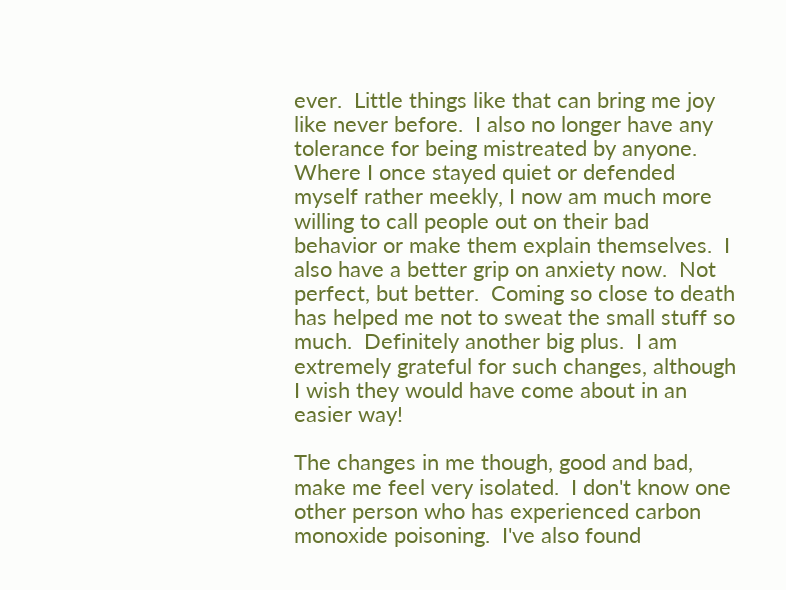ever.  Little things like that can bring me joy like never before.  I also no longer have any tolerance for being mistreated by anyone.  Where I once stayed quiet or defended myself rather meekly, I now am much more willing to call people out on their bad behavior or make them explain themselves.  I also have a better grip on anxiety now.  Not perfect, but better.  Coming so close to death has helped me not to sweat the small stuff so much.  Definitely another big plus.  I am extremely grateful for such changes, although I wish they would have come about in an easier way!

The changes in me though, good and bad, make me feel very isolated.  I don't know one other person who has experienced carbon monoxide poisoning.  I've also found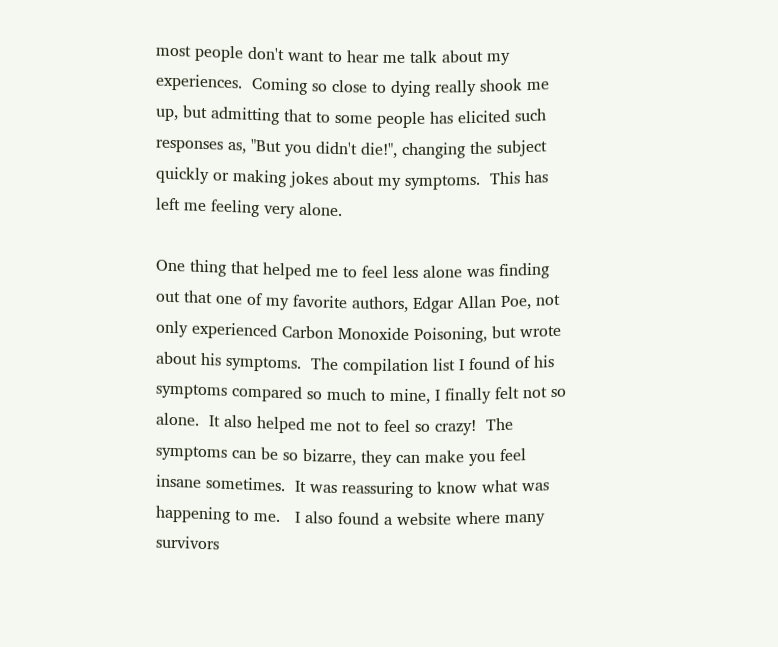most people don't want to hear me talk about my experiences.  Coming so close to dying really shook me up, but admitting that to some people has elicited such responses as, "But you didn't die!", changing the subject quickly or making jokes about my symptoms.  This has left me feeling very alone.

One thing that helped me to feel less alone was finding out that one of my favorite authors, Edgar Allan Poe, not only experienced Carbon Monoxide Poisoning, but wrote about his symptoms.  The compilation list I found of his symptoms compared so much to mine, I finally felt not so alone.  It also helped me not to feel so crazy!  The symptoms can be so bizarre, they can make you feel insane sometimes.  It was reassuring to know what was happening to me.   I also found a website where many survivors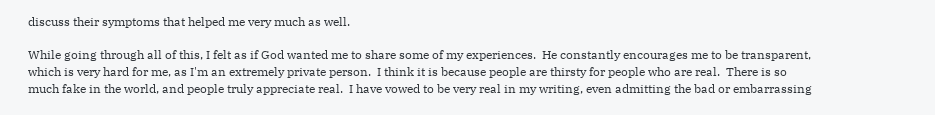discuss their symptoms that helped me very much as well.

While going through all of this, I felt as if God wanted me to share some of my experiences.  He constantly encourages me to be transparent, which is very hard for me, as I'm an extremely private person.  I think it is because people are thirsty for people who are real.  There is so much fake in the world, and people truly appreciate real.  I have vowed to be very real in my writing, even admitting the bad or embarrassing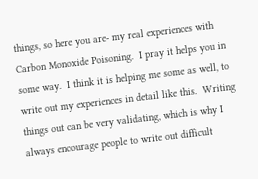things, so here you are- my real experiences with Carbon Monoxide Poisoning.  I pray it helps you in some way.  I think it is helping me some as well, to write out my experiences in detail like this.  Writing things out can be very validating, which is why I always encourage people to write out difficult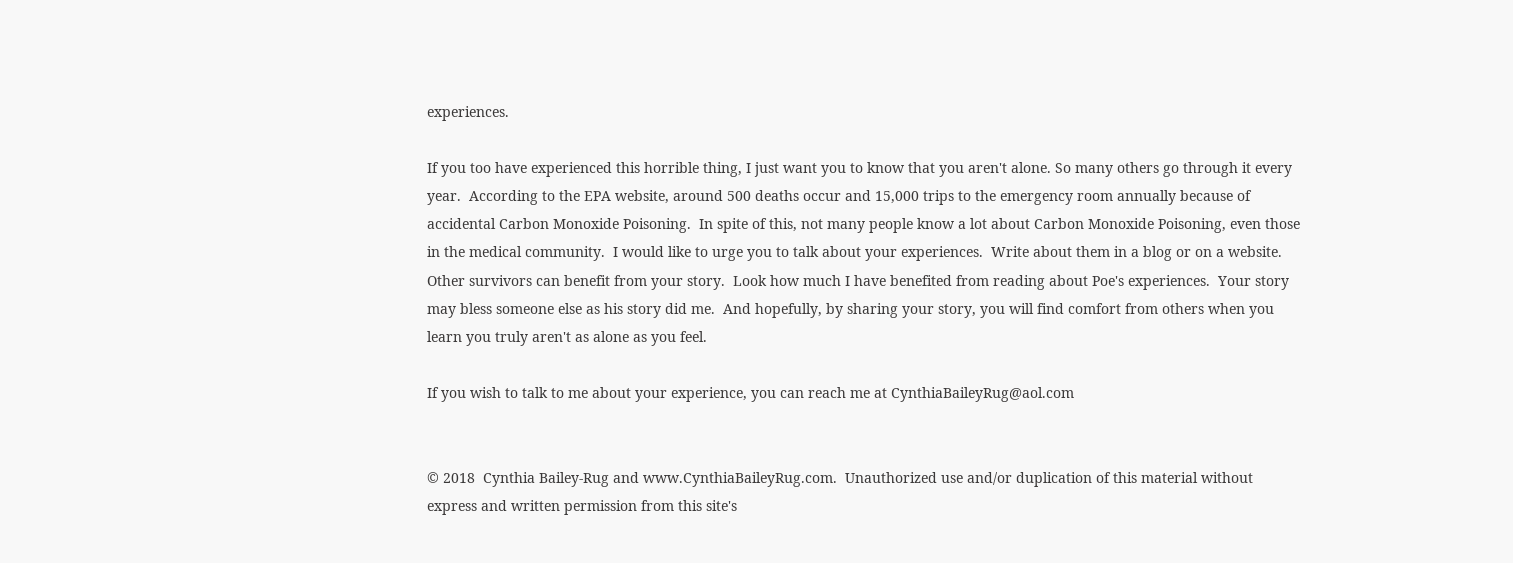experiences.

If you too have experienced this horrible thing, I just want you to know that you aren't alone. So many others go through it every year.  According to the EPA website, around 500 deaths occur and 15,000 trips to the emergency room annually because of accidental Carbon Monoxide Poisoning.  In spite of this, not many people know a lot about Carbon Monoxide Poisoning, even those in the medical community.  I would like to urge you to talk about your experiences.  Write about them in a blog or on a website.  Other survivors can benefit from your story.  Look how much I have benefited from reading about Poe's experiences.  Your story may bless someone else as his story did me.  And hopefully, by sharing your story, you will find comfort from others when you learn you truly aren't as alone as you feel.

If you wish to talk to me about your experience, you can reach me at CynthiaBaileyRug@aol.com


© 2018  Cynthia Bailey-Rug and www.CynthiaBaileyRug.com.  Unauthorized use and/or duplication of this material without express and written permission from this site's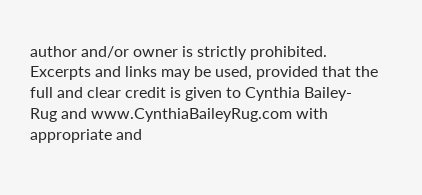author and/or owner is strictly prohibited.  Excerpts and links may be used, provided that the full and clear credit is given to Cynthia Bailey-Rug and www.CynthiaBaileyRug.com with appropriate and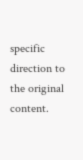specific direction to the original content.